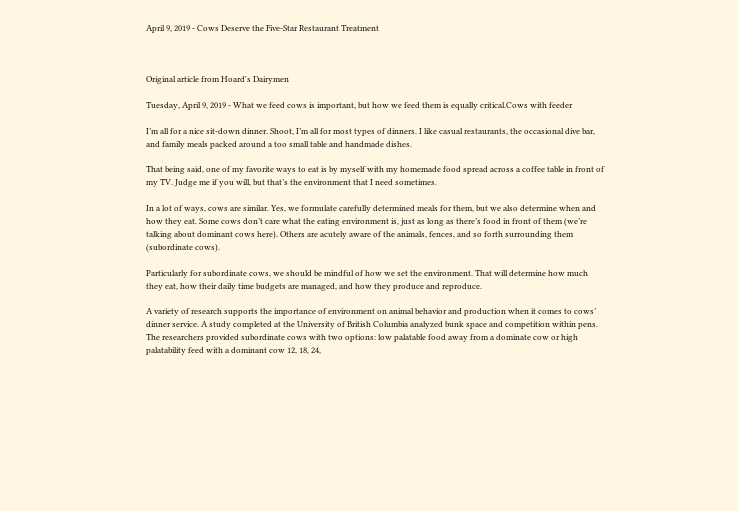April 9, 2019 - Cows Deserve the Five-Star Restaurant Treatment



Original article from Hoard's Dairymen

Tuesday, April 9, 2019 - What we feed cows is important, but how we feed them is equally critical.Cows with feeder

I’m all for a nice sit-down dinner. Shoot, I’m all for most types of dinners. I like casual restaurants, the occasional dive bar, and family meals packed around a too small table and handmade dishes.

That being said, one of my favorite ways to eat is by myself with my homemade food spread across a coffee table in front of my TV. Judge me if you will, but that’s the environment that I need sometimes.

In a lot of ways, cows are similar. Yes, we formulate carefully determined meals for them, but we also determine when and how they eat. Some cows don’t care what the eating environment is, just as long as there’s food in front of them (we’re talking about dominant cows here). Others are acutely aware of the animals, fences, and so forth surrounding them (subordinate cows).

Particularly for subordinate cows, we should be mindful of how we set the environment. That will determine how much they eat, how their daily time budgets are managed, and how they produce and reproduce.

A variety of research supports the importance of environment on animal behavior and production when it comes to cows’ dinner service. A study completed at the University of British Columbia analyzed bunk space and competition within pens. The researchers provided subordinate cows with two options: low palatable food away from a dominate cow or high palatability feed with a dominant cow 12, 18, 24,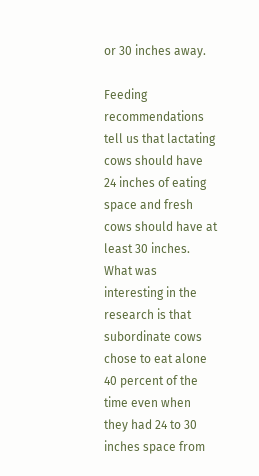or 30 inches away.

Feeding recommendations tell us that lactating cows should have 24 inches of eating space and fresh cows should have at least 30 inches. What was interesting in the research is that subordinate cows chose to eat alone 40 percent of the time even when they had 24 to 30 inches space from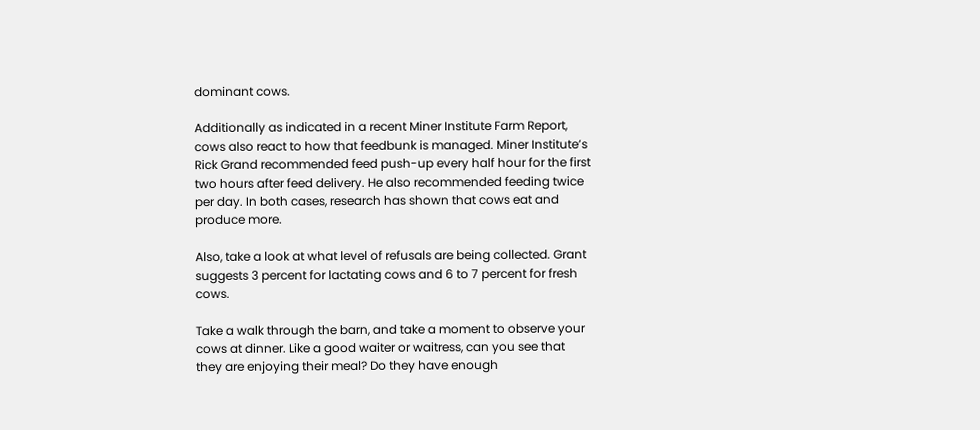dominant cows.

Additionally as indicated in a recent Miner Institute Farm Report, cows also react to how that feedbunk is managed. Miner Institute’s Rick Grand recommended feed push-up every half hour for the first two hours after feed delivery. He also recommended feeding twice per day. In both cases, research has shown that cows eat and produce more.

Also, take a look at what level of refusals are being collected. Grant suggests 3 percent for lactating cows and 6 to 7 percent for fresh cows.

Take a walk through the barn, and take a moment to observe your cows at dinner. Like a good waiter or waitress, can you see that they are enjoying their meal? Do they have enough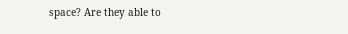space? Are they able to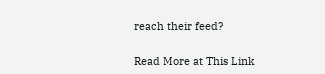reach their feed?

Read More at This Link